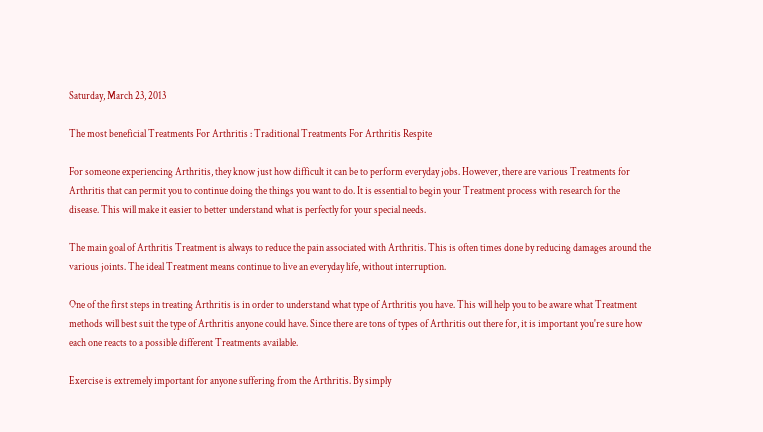Saturday, March 23, 2013

The most beneficial Treatments For Arthritis : Traditional Treatments For Arthritis Respite

For someone experiencing Arthritis, they know just how difficult it can be to perform everyday jobs. However, there are various Treatments for Arthritis that can permit you to continue doing the things you want to do. It is essential to begin your Treatment process with research for the disease. This will make it easier to better understand what is perfectly for your special needs.

The main goal of Arthritis Treatment is always to reduce the pain associated with Arthritis. This is often times done by reducing damages around the various joints. The ideal Treatment means continue to live an everyday life, without interruption.

One of the first steps in treating Arthritis is in order to understand what type of Arthritis you have. This will help you to be aware what Treatment methods will best suit the type of Arthritis anyone could have. Since there are tons of types of Arthritis out there for, it is important you're sure how each one reacts to a possible different Treatments available.

Exercise is extremely important for anyone suffering from the Arthritis. By simply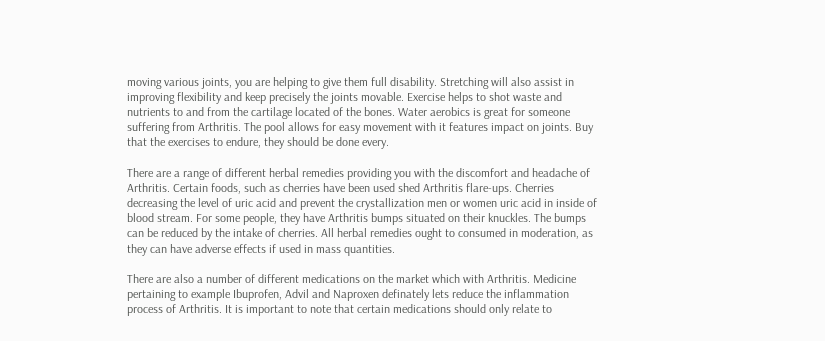moving various joints, you are helping to give them full disability. Stretching will also assist in improving flexibility and keep precisely the joints movable. Exercise helps to shot waste and nutrients to and from the cartilage located of the bones. Water aerobics is great for someone suffering from Arthritis. The pool allows for easy movement with it features impact on joints. Buy that the exercises to endure, they should be done every.

There are a range of different herbal remedies providing you with the discomfort and headache of Arthritis. Certain foods, such as cherries have been used shed Arthritis flare-ups. Cherries decreasing the level of uric acid and prevent the crystallization men or women uric acid in inside of blood stream. For some people, they have Arthritis bumps situated on their knuckles. The bumps can be reduced by the intake of cherries. All herbal remedies ought to consumed in moderation, as they can have adverse effects if used in mass quantities.

There are also a number of different medications on the market which with Arthritis. Medicine pertaining to example Ibuprofen, Advil and Naproxen definately lets reduce the inflammation process of Arthritis. It is important to note that certain medications should only relate to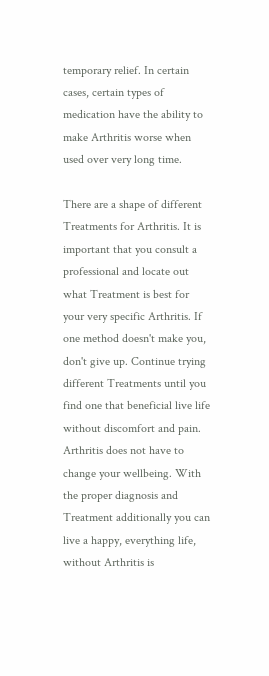temporary relief. In certain cases, certain types of medication have the ability to make Arthritis worse when used over very long time.

There are a shape of different Treatments for Arthritis. It is important that you consult a professional and locate out what Treatment is best for your very specific Arthritis. If one method doesn't make you, don't give up. Continue trying different Treatments until you find one that beneficial live life without discomfort and pain. Arthritis does not have to change your wellbeing. With the proper diagnosis and Treatment additionally you can live a happy, everything life, without Arthritis is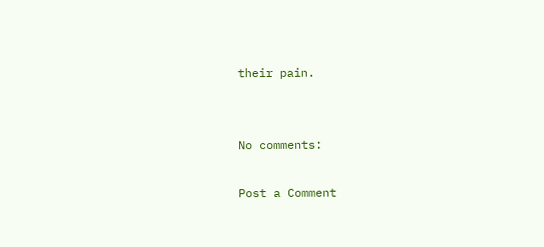their pain.


No comments:

Post a Comment